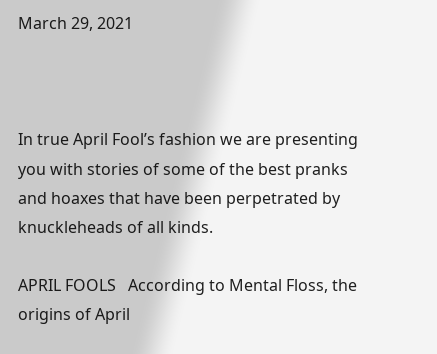March 29, 2021



In true April Fool’s fashion we are presenting you with stories of some of the best pranks and hoaxes that have been perpetrated by knuckleheads of all kinds.

APRIL FOOLS   According to Mental Floss, the origins of April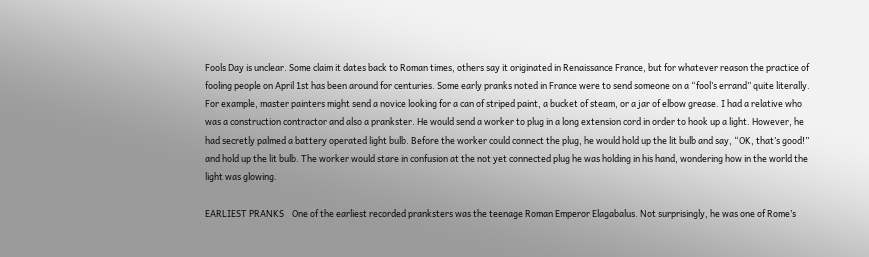Fools Day is unclear. Some claim it dates back to Roman times, others say it originated in Renaissance France, but for whatever reason the practice of fooling people on April 1st has been around for centuries. Some early pranks noted in France were to send someone on a “fool’s errand” quite literally. For example, master painters might send a novice looking for a can of striped paint, a bucket of steam, or a jar of elbow grease. I had a relative who was a construction contractor and also a prankster. He would send a worker to plug in a long extension cord in order to hook up a light. However, he had secretly palmed a battery operated light bulb. Before the worker could connect the plug, he would hold up the lit bulb and say, “OK, that’s good!” and hold up the lit bulb. The worker would stare in confusion at the not yet connected plug he was holding in his hand, wondering how in the world the light was glowing.

EARLIEST PRANKS    One of the earliest recorded pranksters was the teenage Roman Emperor Elagabalus. Not surprisingly, he was one of Rome’s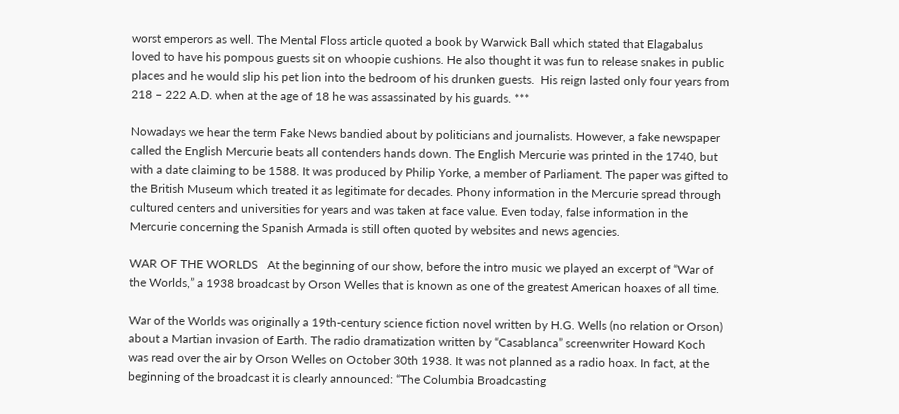worst emperors as well. The Mental Floss article quoted a book by Warwick Ball which stated that Elagabalus loved to have his pompous guests sit on whoopie cushions. He also thought it was fun to release snakes in public places and he would slip his pet lion into the bedroom of his drunken guests.  His reign lasted only four years from 218 – 222 A.D. when at the age of 18 he was assassinated by his guards. ***

Nowadays we hear the term Fake News bandied about by politicians and journalists. However, a fake newspaper called the English Mercurie beats all contenders hands down. The English Mercurie was printed in the 1740, but with a date claiming to be 1588. It was produced by Philip Yorke, a member of Parliament. The paper was gifted to the British Museum which treated it as legitimate for decades. Phony information in the Mercurie spread through cultured centers and universities for years and was taken at face value. Even today, false information in the Mercurie concerning the Spanish Armada is still often quoted by websites and news agencies.

WAR OF THE WORLDS   At the beginning of our show, before the intro music we played an excerpt of “War of the Worlds,” a 1938 broadcast by Orson Welles that is known as one of the greatest American hoaxes of all time.

War of the Worlds was originally a 19th-century science fiction novel written by H.G. Wells (no relation or Orson) about a Martian invasion of Earth. The radio dramatization written by “Casablanca” screenwriter Howard Koch was read over the air by Orson Welles on October 30th 1938. It was not planned as a radio hoax. In fact, at the beginning of the broadcast it is clearly announced: “The Columbia Broadcasting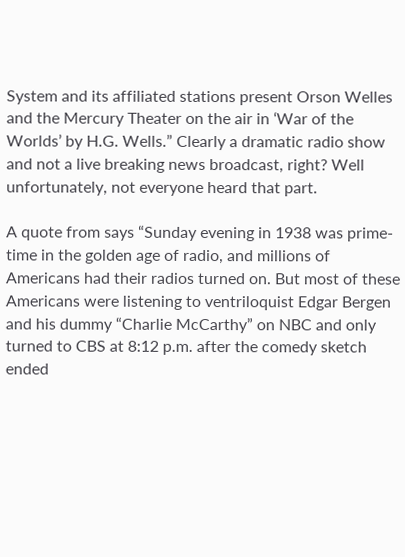System and its affiliated stations present Orson Welles and the Mercury Theater on the air in ‘War of the Worlds’ by H.G. Wells.” Clearly a dramatic radio show and not a live breaking news broadcast, right? Well unfortunately, not everyone heard that part.

A quote from says “Sunday evening in 1938 was prime-time in the golden age of radio, and millions of Americans had their radios turned on. But most of these Americans were listening to ventriloquist Edgar Bergen and his dummy “Charlie McCarthy” on NBC and only turned to CBS at 8:12 p.m. after the comedy sketch ended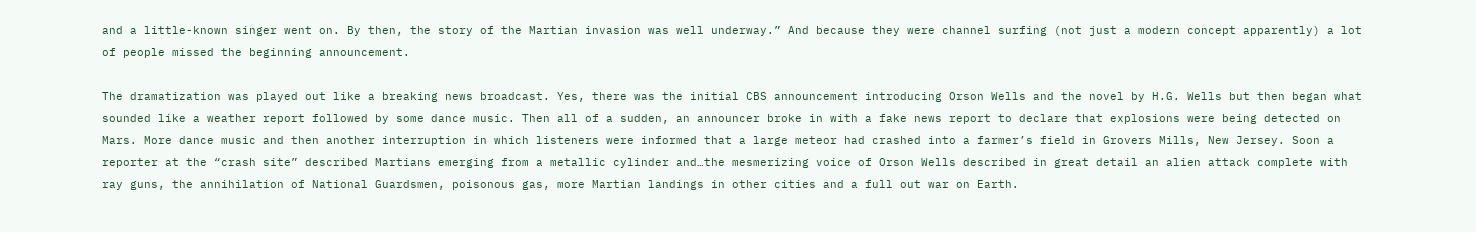and a little-known singer went on. By then, the story of the Martian invasion was well underway.” And because they were channel surfing (not just a modern concept apparently) a lot of people missed the beginning announcement.

The dramatization was played out like a breaking news broadcast. Yes, there was the initial CBS announcement introducing Orson Wells and the novel by H.G. Wells but then began what sounded like a weather report followed by some dance music. Then all of a sudden, an announcer broke in with a fake news report to declare that explosions were being detected on Mars. More dance music and then another interruption in which listeners were informed that a large meteor had crashed into a farmer’s field in Grovers Mills, New Jersey. Soon a reporter at the “crash site” described Martians emerging from a metallic cylinder and…the mesmerizing voice of Orson Wells described in great detail an alien attack complete with ray guns, the annihilation of National Guardsmen, poisonous gas, more Martian landings in other cities and a full out war on Earth.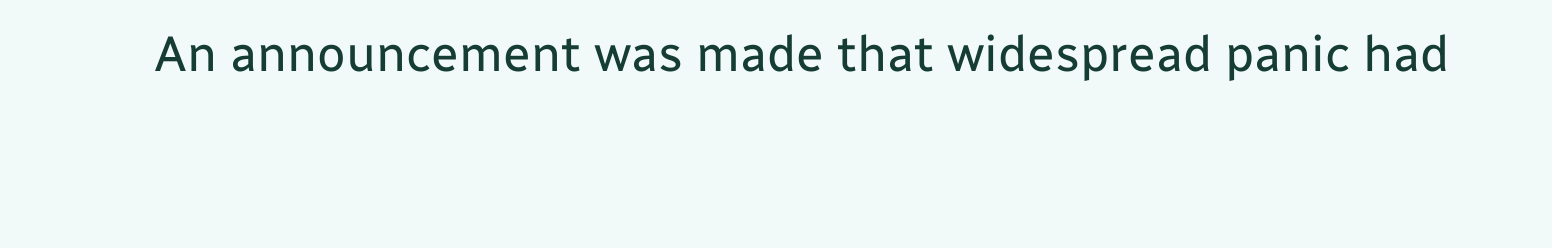An announcement was made that widespread panic had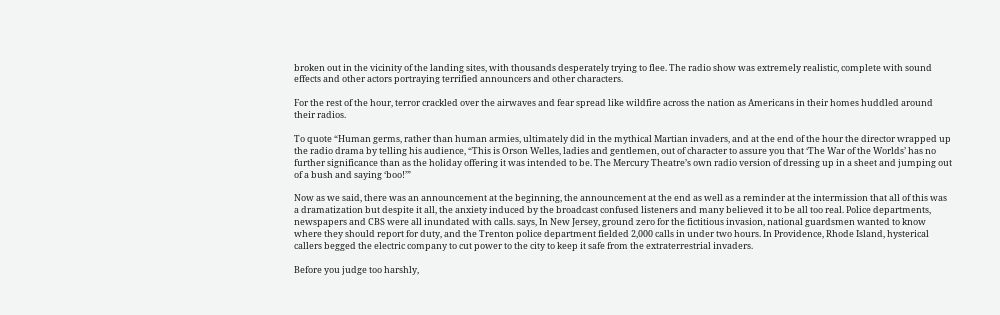broken out in the vicinity of the landing sites, with thousands desperately trying to flee. The radio show was extremely realistic, complete with sound effects and other actors portraying terrified announcers and other characters.

For the rest of the hour, terror crackled over the airwaves and fear spread like wildfire across the nation as Americans in their homes huddled around their radios.

To quote “Human germs, rather than human armies, ultimately did in the mythical Martian invaders, and at the end of the hour the director wrapped up the radio drama by telling his audience, “This is Orson Welles, ladies and gentlemen, out of character to assure you that ‘The War of the Worlds’ has no further significance than as the holiday offering it was intended to be. The Mercury Theatre’s own radio version of dressing up in a sheet and jumping out of a bush and saying ‘boo!’”

Now as we said, there was an announcement at the beginning, the announcement at the end as well as a reminder at the intermission that all of this was a dramatization but despite it all, the anxiety induced by the broadcast confused listeners and many believed it to be all too real. Police departments, newspapers and CBS were all inundated with calls. says, In New Jersey, ground zero for the fictitious invasion, national guardsmen wanted to know where they should report for duty, and the Trenton police department fielded 2,000 calls in under two hours. In Providence, Rhode Island, hysterical callers begged the electric company to cut power to the city to keep it safe from the extraterrestrial invaders.

Before you judge too harshly,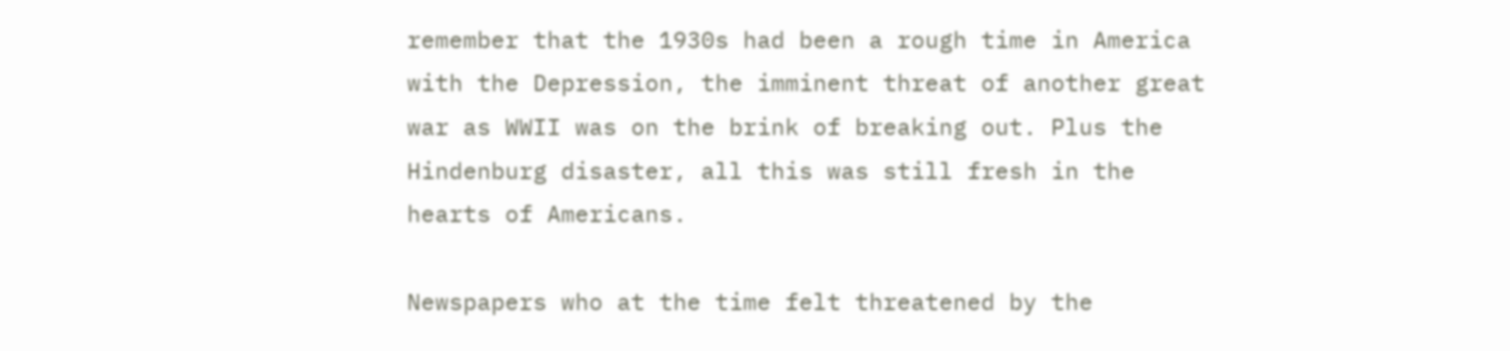remember that the 1930s had been a rough time in America with the Depression, the imminent threat of another great war as WWII was on the brink of breaking out. Plus the Hindenburg disaster, all this was still fresh in the hearts of Americans.

Newspapers who at the time felt threatened by the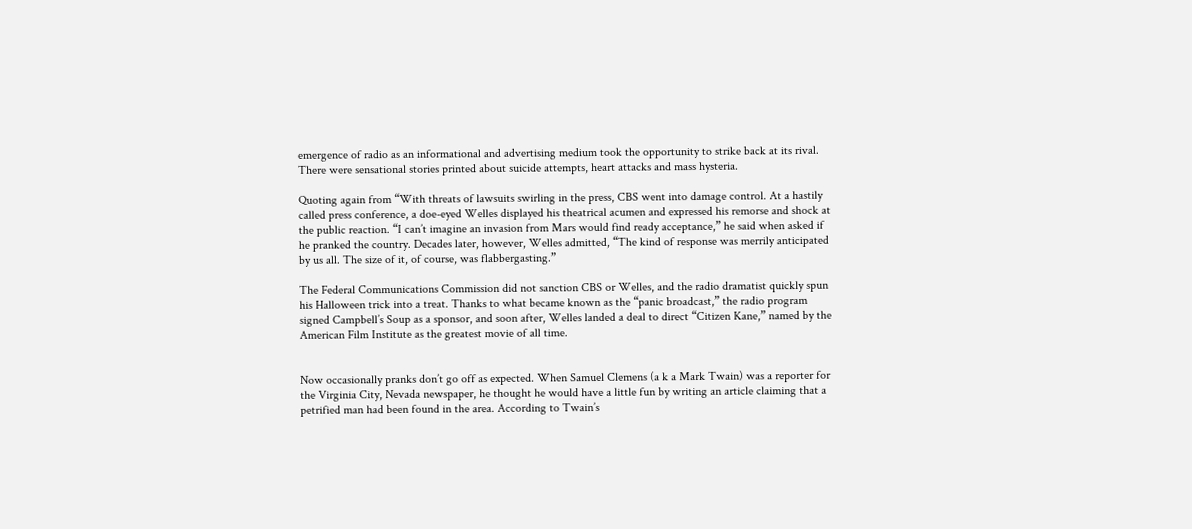emergence of radio as an informational and advertising medium took the opportunity to strike back at its rival. There were sensational stories printed about suicide attempts, heart attacks and mass hysteria.

Quoting again from “With threats of lawsuits swirling in the press, CBS went into damage control. At a hastily called press conference, a doe-eyed Welles displayed his theatrical acumen and expressed his remorse and shock at the public reaction. “I can’t imagine an invasion from Mars would find ready acceptance,” he said when asked if he pranked the country. Decades later, however, Welles admitted, “The kind of response was merrily anticipated by us all. The size of it, of course, was flabbergasting.”

The Federal Communications Commission did not sanction CBS or Welles, and the radio dramatist quickly spun his Halloween trick into a treat. Thanks to what became known as the “panic broadcast,” the radio program signed Campbell’s Soup as a sponsor, and soon after, Welles landed a deal to direct “Citizen Kane,” named by the American Film Institute as the greatest movie of all time.


Now occasionally pranks don’t go off as expected. When Samuel Clemens (a k a Mark Twain) was a reporter for the Virginia City, Nevada newspaper, he thought he would have a little fun by writing an article claiming that a petrified man had been found in the area. According to Twain’s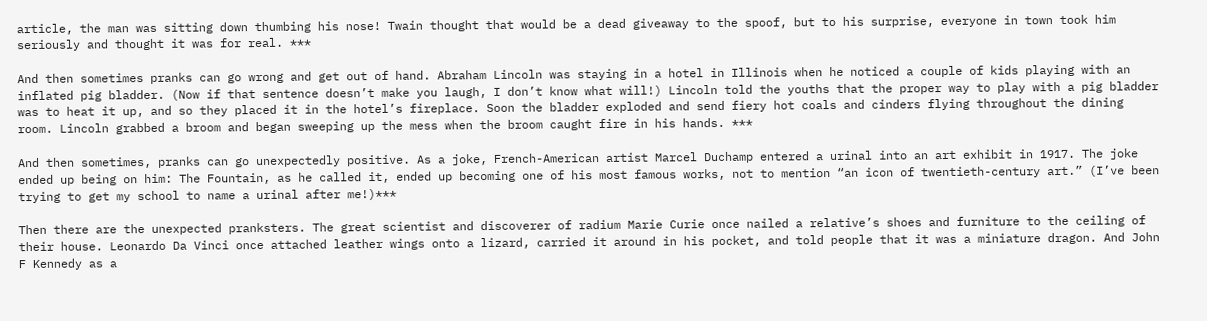article, the man was sitting down thumbing his nose! Twain thought that would be a dead giveaway to the spoof, but to his surprise, everyone in town took him seriously and thought it was for real. ***

And then sometimes pranks can go wrong and get out of hand. Abraham Lincoln was staying in a hotel in Illinois when he noticed a couple of kids playing with an inflated pig bladder. (Now if that sentence doesn’t make you laugh, I don’t know what will!) Lincoln told the youths that the proper way to play with a pig bladder was to heat it up, and so they placed it in the hotel’s fireplace. Soon the bladder exploded and send fiery hot coals and cinders flying throughout the dining room. Lincoln grabbed a broom and began sweeping up the mess when the broom caught fire in his hands. ***

And then sometimes, pranks can go unexpectedly positive. As a joke, French-American artist Marcel Duchamp entered a urinal into an art exhibit in 1917. The joke ended up being on him: The Fountain, as he called it, ended up becoming one of his most famous works, not to mention “an icon of twentieth-century art.” (I’ve been trying to get my school to name a urinal after me!)***

Then there are the unexpected pranksters. The great scientist and discoverer of radium Marie Curie once nailed a relative’s shoes and furniture to the ceiling of their house. Leonardo Da Vinci once attached leather wings onto a lizard, carried it around in his pocket, and told people that it was a miniature dragon. And John F Kennedy as a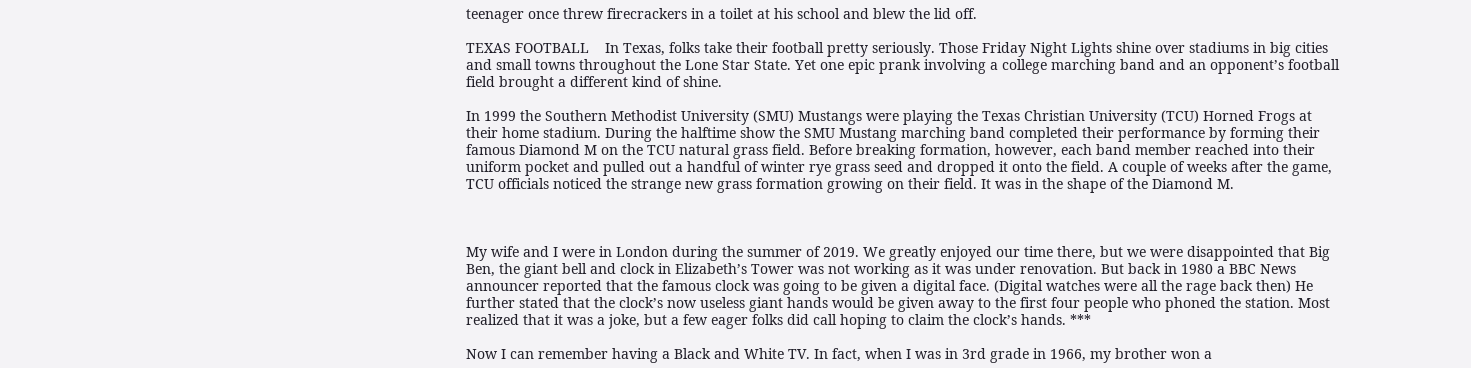teenager once threw firecrackers in a toilet at his school and blew the lid off.

TEXAS FOOTBALL    In Texas, folks take their football pretty seriously. Those Friday Night Lights shine over stadiums in big cities and small towns throughout the Lone Star State. Yet one epic prank involving a college marching band and an opponent’s football field brought a different kind of shine.

In 1999 the Southern Methodist University (SMU) Mustangs were playing the Texas Christian University (TCU) Horned Frogs at their home stadium. During the halftime show the SMU Mustang marching band completed their performance by forming their famous Diamond M on the TCU natural grass field. Before breaking formation, however, each band member reached into their uniform pocket and pulled out a handful of winter rye grass seed and dropped it onto the field. A couple of weeks after the game, TCU officials noticed the strange new grass formation growing on their field. It was in the shape of the Diamond M.



My wife and I were in London during the summer of 2019. We greatly enjoyed our time there, but we were disappointed that Big Ben, the giant bell and clock in Elizabeth’s Tower was not working as it was under renovation. But back in 1980 a BBC News announcer reported that the famous clock was going to be given a digital face. (Digital watches were all the rage back then) He further stated that the clock’s now useless giant hands would be given away to the first four people who phoned the station. Most realized that it was a joke, but a few eager folks did call hoping to claim the clock’s hands. ***

Now I can remember having a Black and White TV. In fact, when I was in 3rd grade in 1966, my brother won a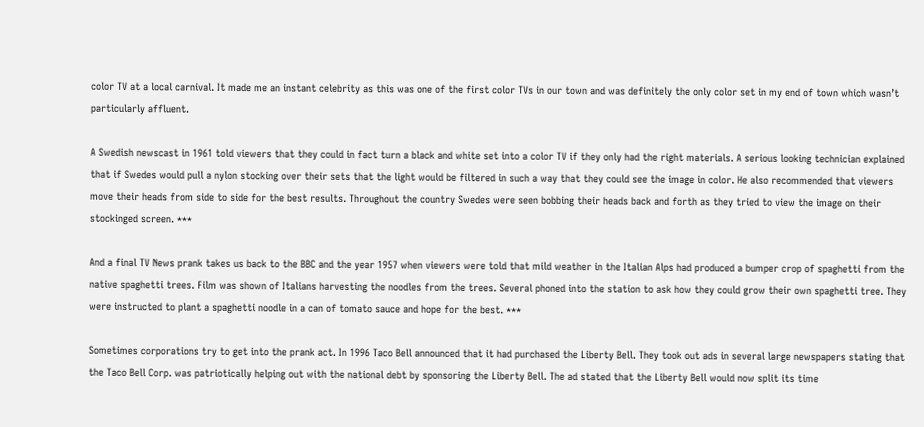color TV at a local carnival. It made me an instant celebrity as this was one of the first color TVs in our town and was definitely the only color set in my end of town which wasn’t particularly affluent.

A Swedish newscast in 1961 told viewers that they could in fact turn a black and white set into a color TV if they only had the right materials. A serious looking technician explained that if Swedes would pull a nylon stocking over their sets that the light would be filtered in such a way that they could see the image in color. He also recommended that viewers move their heads from side to side for the best results. Throughout the country Swedes were seen bobbing their heads back and forth as they tried to view the image on their stockinged screen. ***

And a final TV News prank takes us back to the BBC and the year 1957 when viewers were told that mild weather in the Italian Alps had produced a bumper crop of spaghetti from the native spaghetti trees. Film was shown of Italians harvesting the noodles from the trees. Several phoned into the station to ask how they could grow their own spaghetti tree. They were instructed to plant a spaghetti noodle in a can of tomato sauce and hope for the best. ***

Sometimes corporations try to get into the prank act. In 1996 Taco Bell announced that it had purchased the Liberty Bell. They took out ads in several large newspapers stating that the Taco Bell Corp. was patriotically helping out with the national debt by sponsoring the Liberty Bell. The ad stated that the Liberty Bell would now split its time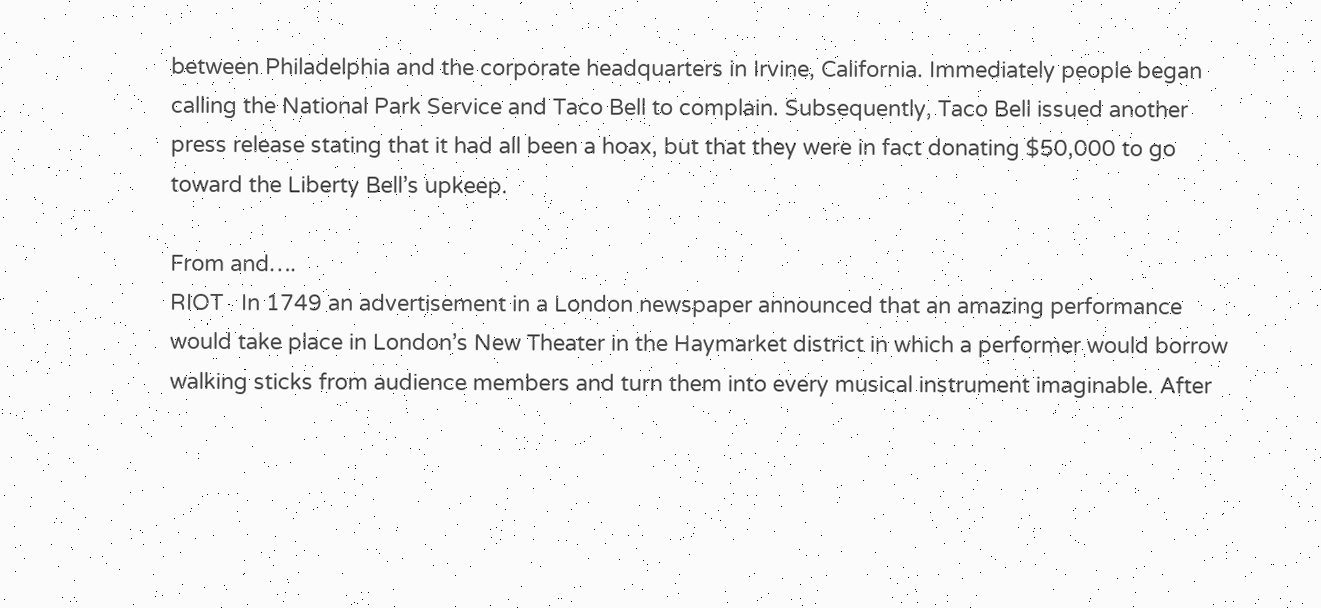between Philadelphia and the corporate headquarters in Irvine, California. Immediately people began calling the National Park Service and Taco Bell to complain. Subsequently, Taco Bell issued another press release stating that it had all been a hoax, but that they were in fact donating $50,000 to go toward the Liberty Bell’s upkeep.

From and….
RIOT   In 1749 an advertisement in a London newspaper announced that an amazing performance would take place in London’s New Theater in the Haymarket district in which a performer would borrow walking sticks from audience members and turn them into every musical instrument imaginable. After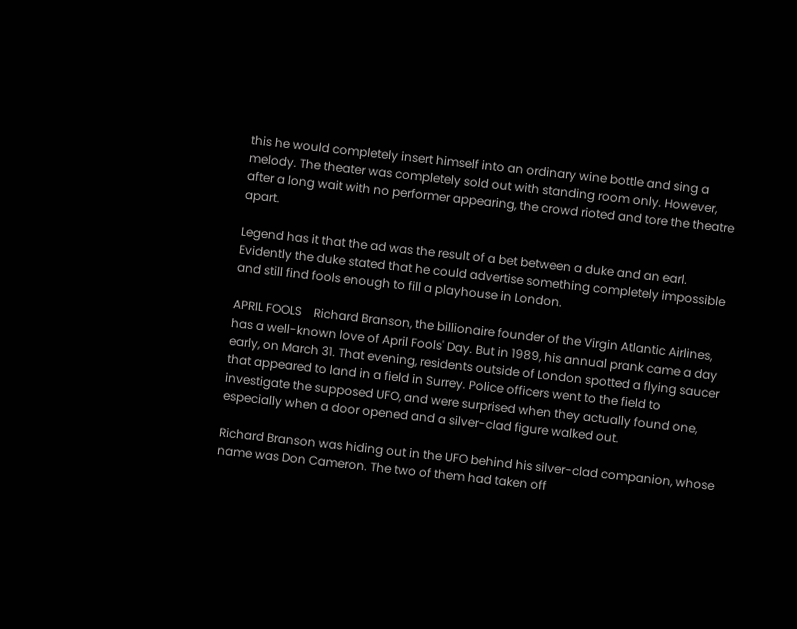this he would completely insert himself into an ordinary wine bottle and sing a melody. The theater was completely sold out with standing room only. However, after a long wait with no performer appearing, the crowd rioted and tore the theatre apart.

Legend has it that the ad was the result of a bet between a duke and an earl. Evidently the duke stated that he could advertise something completely impossible and still find fools enough to fill a playhouse in London.

APRIL FOOLS    Richard Branson, the billionaire founder of the Virgin Atlantic Airlines, has a well-known love of April Fools' Day. But in 1989, his annual prank came a day early, on March 31. That evening, residents outside of London spotted a flying saucer that appeared to land in a field in Surrey. Police officers went to the field to investigate the supposed UFO, and were surprised when they actually found one, especially when a door opened and a silver-clad figure walked out.

Richard Branson was hiding out in the UFO behind his silver-clad companion, whose name was Don Cameron. The two of them had taken off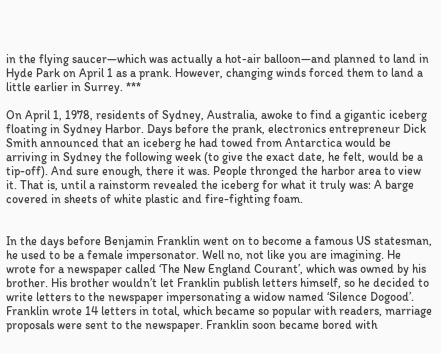in the flying saucer—which was actually a hot-air balloon—and planned to land in Hyde Park on April 1 as a prank. However, changing winds forced them to land a little earlier in Surrey. ***

On April 1, 1978, residents of Sydney, Australia, awoke to find a gigantic iceberg floating in Sydney Harbor. Days before the prank, electronics entrepreneur Dick Smith announced that an iceberg he had towed from Antarctica would be arriving in Sydney the following week (to give the exact date, he felt, would be a tip-off). And sure enough, there it was. People thronged the harbor area to view it. That is, until a rainstorm revealed the iceberg for what it truly was: A barge covered in sheets of white plastic and fire-fighting foam.


In the days before Benjamin Franklin went on to become a famous US statesman, he used to be a female impersonator. Well no, not like you are imagining. He wrote for a newspaper called ‘The New England Courant’, which was owned by his brother. His brother wouldn’t let Franklin publish letters himself, so he decided to write letters to the newspaper impersonating a widow named ‘Silence Dogood’. Franklin wrote 14 letters in total, which became so popular with readers, marriage proposals were sent to the newspaper. Franklin soon became bored with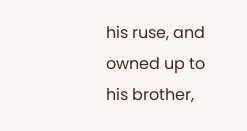his ruse, and owned up to his brother,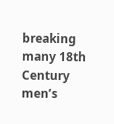breaking many 18th Century men’s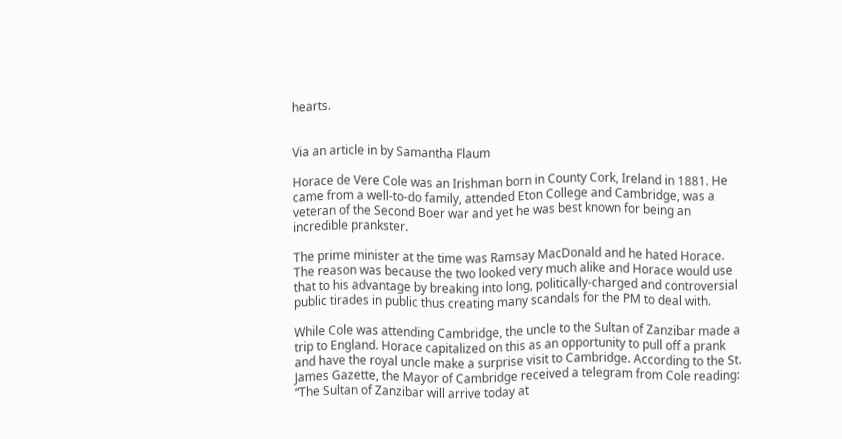hearts.


Via an article in by Samantha Flaum

Horace de Vere Cole was an Irishman born in County Cork, Ireland in 1881. He came from a well-to-do family, attended Eton College and Cambridge, was a veteran of the Second Boer war and yet he was best known for being an incredible prankster.

The prime minister at the time was Ramsay MacDonald and he hated Horace. The reason was because the two looked very much alike and Horace would use that to his advantage by breaking into long, politically-charged and controversial public tirades in public thus creating many scandals for the PM to deal with.

While Cole was attending Cambridge, the uncle to the Sultan of Zanzibar made a trip to England. Horace capitalized on this as an opportunity to pull off a prank and have the royal uncle make a surprise visit to Cambridge. According to the St. James Gazette, the Mayor of Cambridge received a telegram from Cole reading: “The Sultan of Zanzibar will arrive today at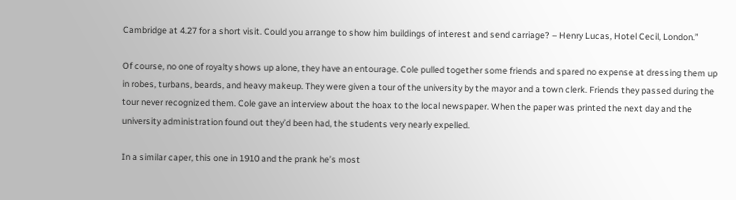Cambridge at 4.27 for a short visit. Could you arrange to show him buildings of interest and send carriage? – Henry Lucas, Hotel Cecil, London.”

Of course, no one of royalty shows up alone, they have an entourage. Cole pulled together some friends and spared no expense at dressing them up in robes, turbans, beards, and heavy makeup. They were given a tour of the university by the mayor and a town clerk. Friends they passed during the tour never recognized them. Cole gave an interview about the hoax to the local newspaper. When the paper was printed the next day and the university administration found out they’d been had, the students very nearly expelled.

In a similar caper, this one in 1910 and the prank he’s most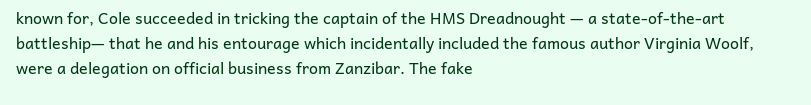known for, Cole succeeded in tricking the captain of the HMS Dreadnought — a state-of-the-art battleship— that he and his entourage which incidentally included the famous author Virginia Woolf, were a delegation on official business from Zanzibar. The fake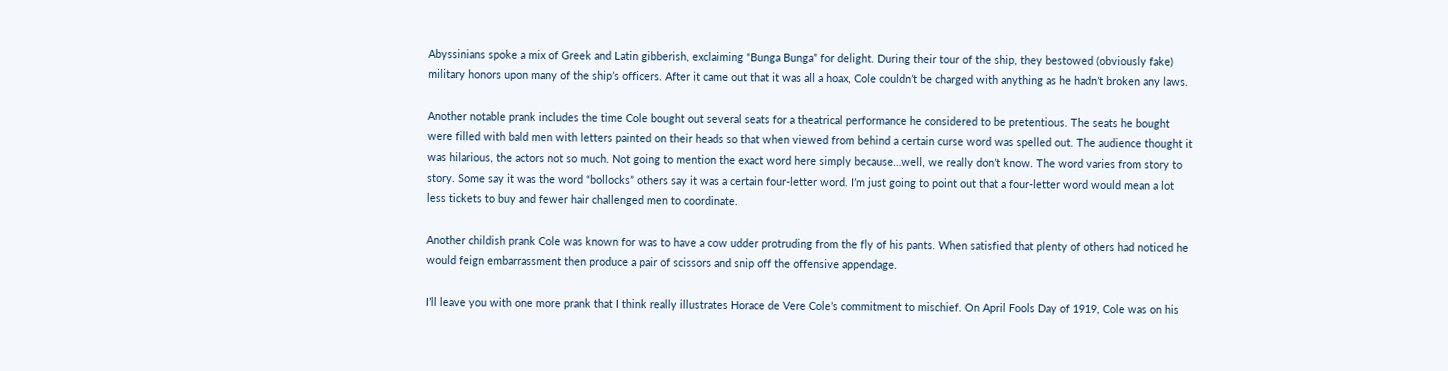Abyssinians spoke a mix of Greek and Latin gibberish, exclaiming “Bunga Bunga” for delight. During their tour of the ship, they bestowed (obviously fake) military honors upon many of the ship’s officers. After it came out that it was all a hoax, Cole couldn’t be charged with anything as he hadn’t broken any laws.

Another notable prank includes the time Cole bought out several seats for a theatrical performance he considered to be pretentious. The seats he bought were filled with bald men with letters painted on their heads so that when viewed from behind a certain curse word was spelled out. The audience thought it was hilarious, the actors not so much. Not going to mention the exact word here simply because…well, we really don’t know. The word varies from story to story. Some say it was the word “bollocks” others say it was a certain four-letter word. I’m just going to point out that a four-letter word would mean a lot less tickets to buy and fewer hair challenged men to coordinate.

Another childish prank Cole was known for was to have a cow udder protruding from the fly of his pants. When satisfied that plenty of others had noticed he would feign embarrassment then produce a pair of scissors and snip off the offensive appendage.

I’ll leave you with one more prank that I think really illustrates Horace de Vere Cole’s commitment to mischief. On April Fools Day of 1919, Cole was on his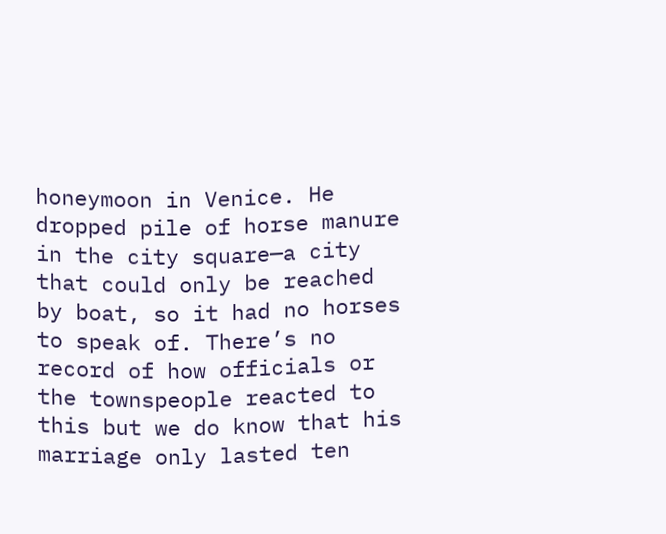honeymoon in Venice. He dropped pile of horse manure in the city square—a city that could only be reached by boat, so it had no horses to speak of. There’s no record of how officials or the townspeople reacted to this but we do know that his marriage only lasted ten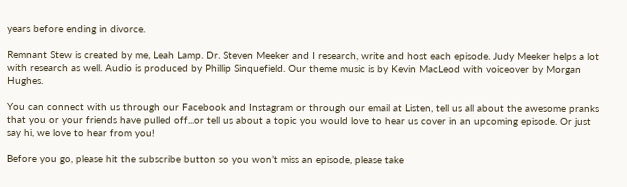years before ending in divorce.

Remnant Stew is created by me, Leah Lamp. Dr. Steven Meeker and I research, write and host each episode. Judy Meeker helps a lot with research as well. Audio is produced by Phillip Sinquefield. Our theme music is by Kevin MacLeod with voiceover by Morgan Hughes.

You can connect with us through our Facebook and Instagram or through our email at Listen, tell us all about the awesome pranks that you or your friends have pulled off...or tell us about a topic you would love to hear us cover in an upcoming episode. Or just say hi, we love to hear from you!

Before you go, please hit the subscribe button so you won’t miss an episode, please take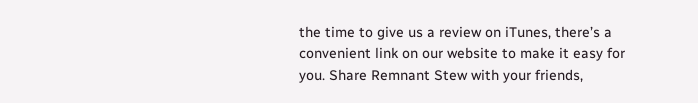the time to give us a review on iTunes, there’s a convenient link on our website to make it easy for you. Share Remnant Stew with your friends,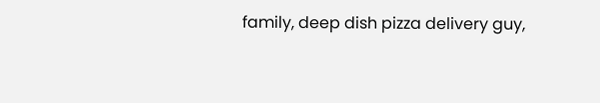family, deep dish pizza delivery guy,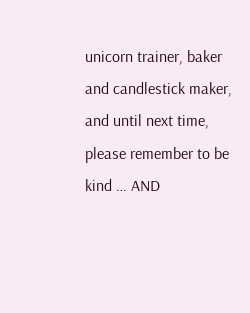unicorn trainer, baker and candlestick maker, and until next time, please remember to be kind … AND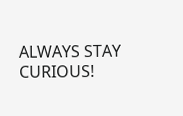ALWAYS STAY CURIOUS!